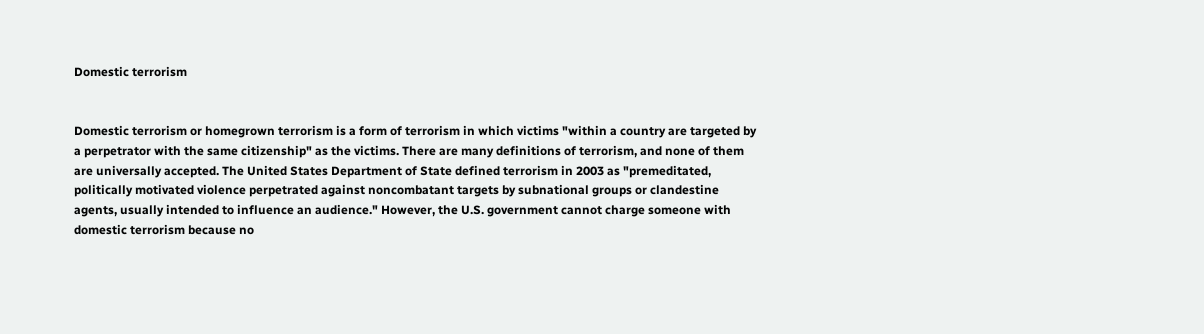Domestic terrorism


Domestic terrorism or homegrown terrorism is a form of terrorism in which victims "within a country are targeted by a perpetrator with the same citizenship" as the victims. There are many definitions of terrorism, and none of them are universally accepted. The United States Department of State defined terrorism in 2003 as "premeditated, politically motivated violence perpetrated against noncombatant targets by subnational groups or clandestine agents, usually intended to influence an audience." However, the U.S. government cannot charge someone with domestic terrorism because no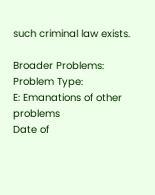such criminal law exists.

Broader Problems:
Problem Type:
E: Emanations of other problems
Date of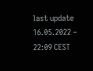last update
16.05.2022 – 22:09 CEST